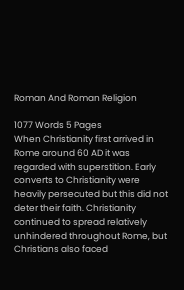Roman And Roman Religion

1077 Words 5 Pages
When Christianity first arrived in Rome around 60 AD it was regarded with superstition. Early converts to Christianity were heavily persecuted but this did not deter their faith. Christianity continued to spread relatively unhindered throughout Rome, but Christians also faced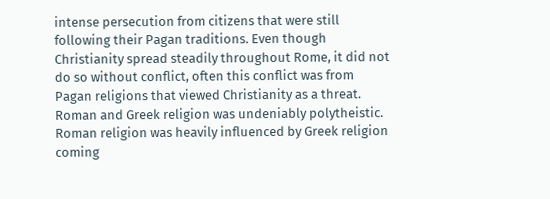intense persecution from citizens that were still following their Pagan traditions. Even though Christianity spread steadily throughout Rome, it did not do so without conflict, often this conflict was from Pagan religions that viewed Christianity as a threat.
Roman and Greek religion was undeniably polytheistic. Roman religion was heavily influenced by Greek religion coming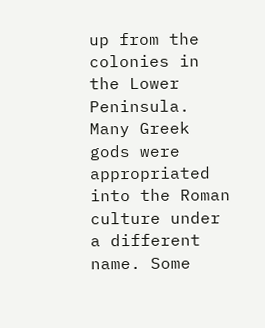up from the colonies in the Lower Peninsula. Many Greek gods were appropriated into the Roman culture under a different name. Some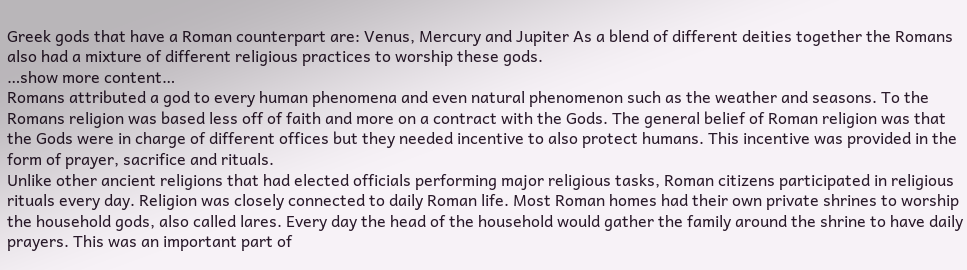Greek gods that have a Roman counterpart are: Venus, Mercury and Jupiter As a blend of different deities together the Romans also had a mixture of different religious practices to worship these gods.
…show more content…
Romans attributed a god to every human phenomena and even natural phenomenon such as the weather and seasons. To the Romans religion was based less off of faith and more on a contract with the Gods. The general belief of Roman religion was that the Gods were in charge of different offices but they needed incentive to also protect humans. This incentive was provided in the form of prayer, sacrifice and rituals.
Unlike other ancient religions that had elected officials performing major religious tasks, Roman citizens participated in religious rituals every day. Religion was closely connected to daily Roman life. Most Roman homes had their own private shrines to worship the household gods, also called lares. Every day the head of the household would gather the family around the shrine to have daily prayers. This was an important part of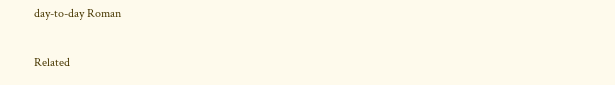day-to-day Roman

Related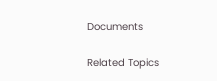Documents

Related Topics